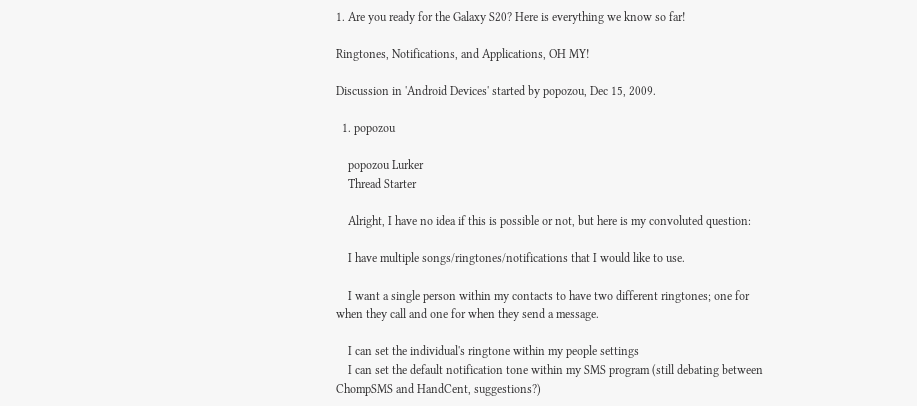1. Are you ready for the Galaxy S20? Here is everything we know so far!

Ringtones, Notifications, and Applications, OH MY!

Discussion in 'Android Devices' started by popozou, Dec 15, 2009.

  1. popozou

    popozou Lurker
    Thread Starter

    Alright, I have no idea if this is possible or not, but here is my convoluted question:

    I have multiple songs/ringtones/notifications that I would like to use.

    I want a single person within my contacts to have two different ringtones; one for when they call and one for when they send a message.

    I can set the individual's ringtone within my people settings
    I can set the default notification tone within my SMS program (still debating between ChompSMS and HandCent, suggestions?)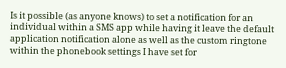Is it possible (as anyone knows) to set a notification for an individual within a SMS app while having it leave the default application notification alone as well as the custom ringtone within the phonebook settings I have set for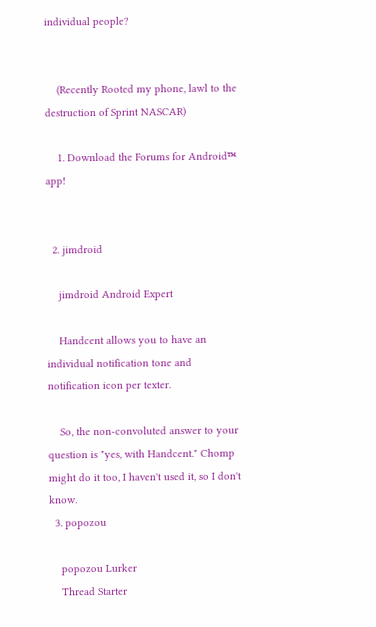individual people?


    (Recently Rooted my phone, lawl to the destruction of Sprint NASCAR)

    1. Download the Forums for Android™ app!


  2. jimdroid

    jimdroid Android Expert

    Handcent allows you to have an individual notification tone and notification icon per texter.

    So, the non-convoluted answer to your question is "yes, with Handcent." Chomp might do it too, I haven't used it, so I don't know.
  3. popozou

    popozou Lurker
    Thread Starter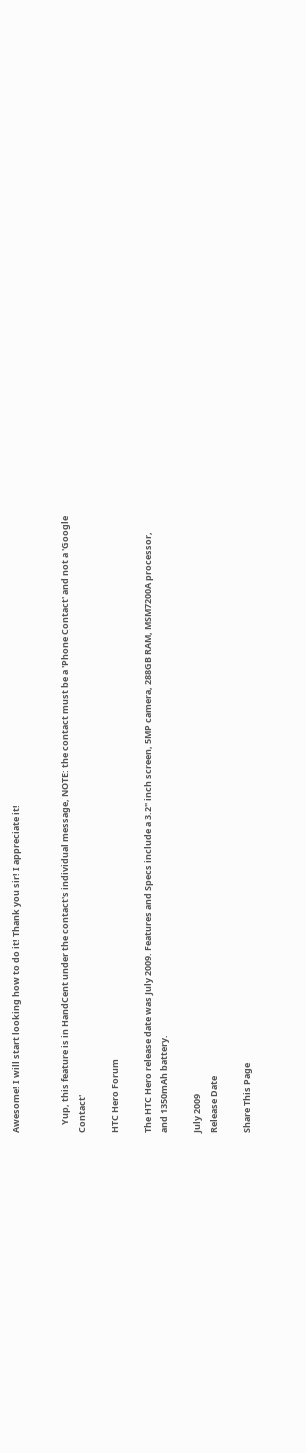Awesome! I will start looking how to do it! Thank you sir! I appreciate it!


    Yup, this feature is in HandCent under the contact's individual message, NOTE: the contact must be a 'Phone Contact' and not a 'Google Contact'

HTC Hero Forum

The HTC Hero release date was July 2009. Features and Specs include a 3.2" inch screen, 5MP camera, 288GB RAM, MSM7200A processor, and 1350mAh battery.

July 2009
Release Date

Share This Page